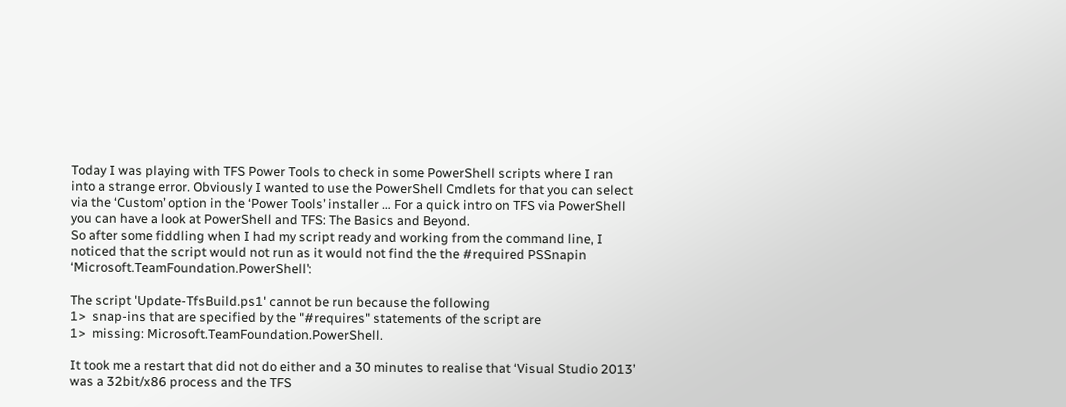Today I was playing with TFS Power Tools to check in some PowerShell scripts where I ran into a strange error. Obviously I wanted to use the PowerShell Cmdlets for that you can select via the ‘Custom’ option in the ‘Power Tools’ installer … For a quick intro on TFS via PowerShell you can have a look at PowerShell and TFS: The Basics and Beyond.
So after some fiddling when I had my script ready and working from the command line, I noticed that the script would not run as it would not find the the #required PSSnapin ‘Microsoft.TeamFoundation.PowerShell’:

The script 'Update-TfsBuild.ps1' cannot be run because the following
1>  snap-ins that are specified by the "#requires" statements of the script are
1>  missing: Microsoft.TeamFoundation.PowerShell.

It took me a restart that did not do either and a 30 minutes to realise that ‘Visual Studio 2013’ was a 32bit/x86 process and the TFS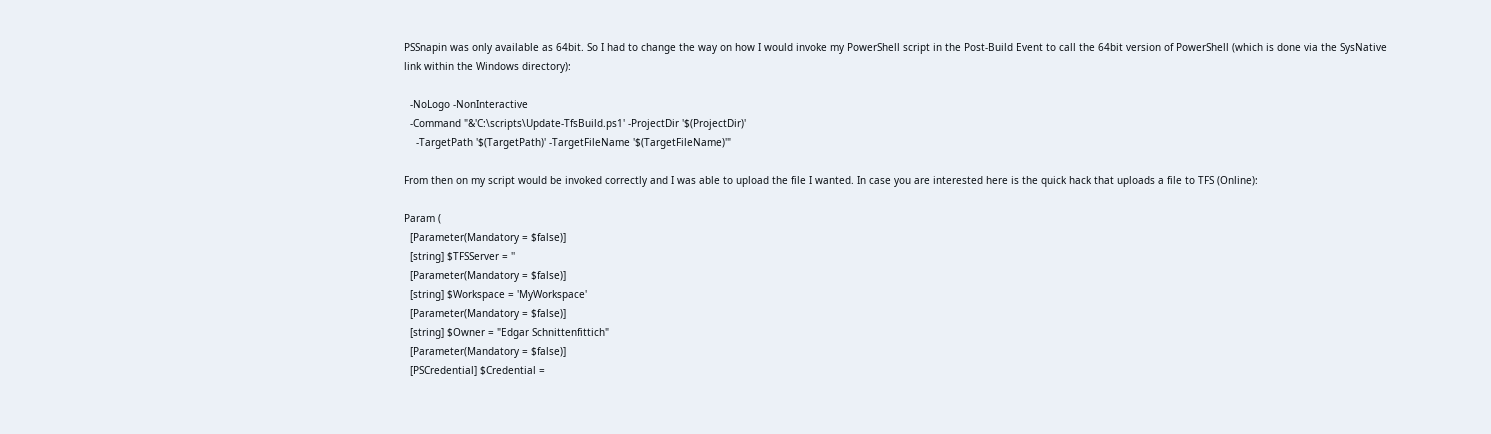PSSnapin was only available as 64bit. So I had to change the way on how I would invoke my PowerShell script in the Post-Build Event to call the 64bit version of PowerShell (which is done via the SysNative link within the Windows directory):

  -NoLogo -NonInteractive
  -Command "&'C:\scripts\Update-TfsBuild.ps1' -ProjectDir '$(ProjectDir)'
    -TargetPath '$(TargetPath)' -TargetFileName '$(TargetFileName)'"

From then on my script would be invoked correctly and I was able to upload the file I wanted. In case you are interested here is the quick hack that uploads a file to TFS (Online):

Param (
  [Parameter(Mandatory = $false)]
  [string] $TFSServer = ''
  [Parameter(Mandatory = $false)]
  [string] $Workspace = 'MyWorkspace'
  [Parameter(Mandatory = $false)]
  [string] $Owner = "Edgar Schnittenfittich"
  [Parameter(Mandatory = $false)]
  [PSCredential] $Credential =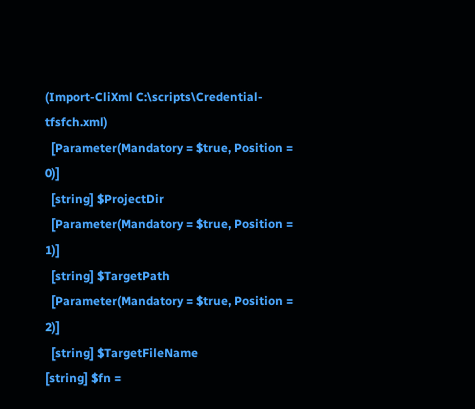(Import-CliXml C:\scripts\Credential-tfsfch.xml)
  [Parameter(Mandatory = $true, Position = 0)]
  [string] $ProjectDir
  [Parameter(Mandatory = $true, Position = 1)]
  [string] $TargetPath
  [Parameter(Mandatory = $true, Position = 2)]
  [string] $TargetFileName
[string] $fn =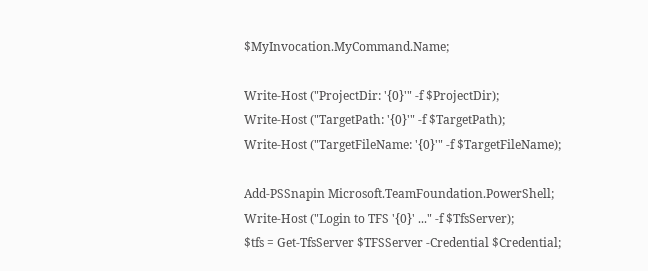$MyInvocation.MyCommand.Name;

Write-Host ("ProjectDir: '{0}'" -f $ProjectDir);
Write-Host ("TargetPath: '{0}'" -f $TargetPath);
Write-Host ("TargetFileName: '{0}'" -f $TargetFileName);

Add-PSSnapin Microsoft.TeamFoundation.PowerShell;
Write-Host ("Login to TFS '{0}' ..." -f $TfsServer);
$tfs = Get-TfsServer $TFSServer -Credential $Credential;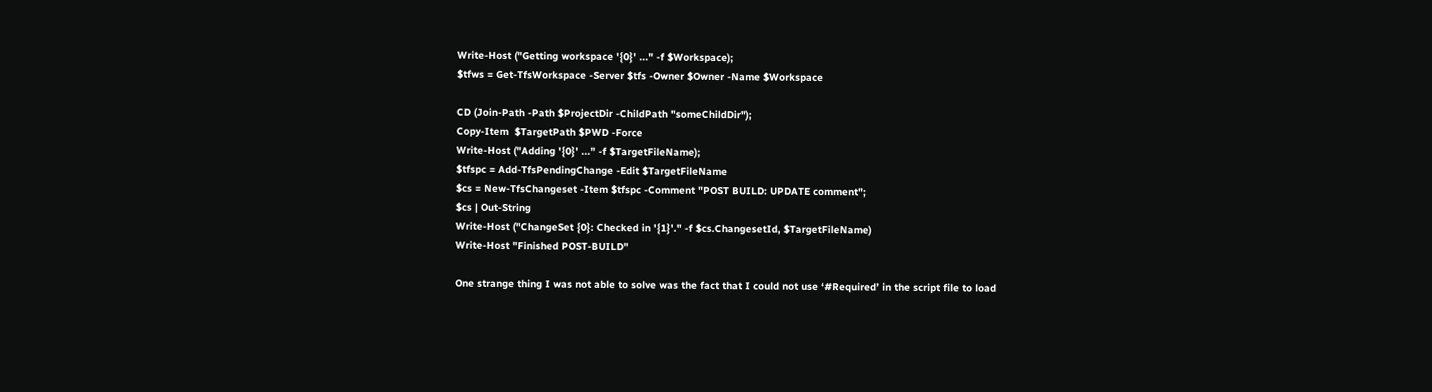Write-Host ("Getting workspace '{0}' ..." -f $Workspace);
$tfws = Get-TfsWorkspace -Server $tfs -Owner $Owner -Name $Workspace

CD (Join-Path -Path $ProjectDir -ChildPath "someChildDir");
Copy-Item  $TargetPath $PWD -Force
Write-Host ("Adding '{0}' ..." -f $TargetFileName);
$tfspc = Add-TfsPendingChange -Edit $TargetFileName
$cs = New-TfsChangeset -Item $tfspc -Comment "POST BUILD: UPDATE comment";
$cs | Out-String
Write-Host ("ChangeSet {0}: Checked in '{1}'." -f $cs.ChangesetId, $TargetFileName)
Write-Host "Finished POST-BUILD"

One strange thing I was not able to solve was the fact that I could not use ‘#Required’ in the script file to load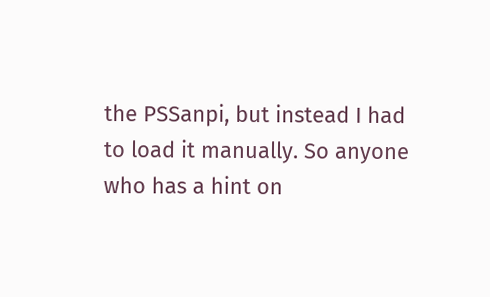the PSSanpi, but instead I had to load it manually. So anyone who has a hint on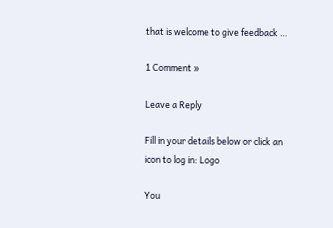that is welcome to give feedback …

1 Comment »

Leave a Reply

Fill in your details below or click an icon to log in: Logo

You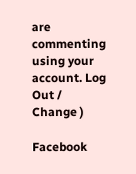are commenting using your account. Log Out /  Change )

Facebook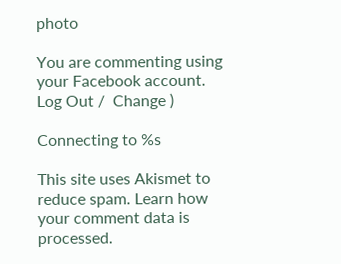photo

You are commenting using your Facebook account. Log Out /  Change )

Connecting to %s

This site uses Akismet to reduce spam. Learn how your comment data is processed.